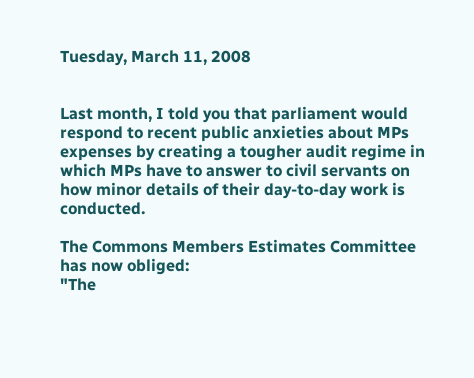Tuesday, March 11, 2008


Last month, I told you that parliament would respond to recent public anxieties about MPs expenses by creating a tougher audit regime in which MPs have to answer to civil servants on how minor details of their day-to-day work is conducted.

The Commons Members Estimates Committee has now obliged:
"The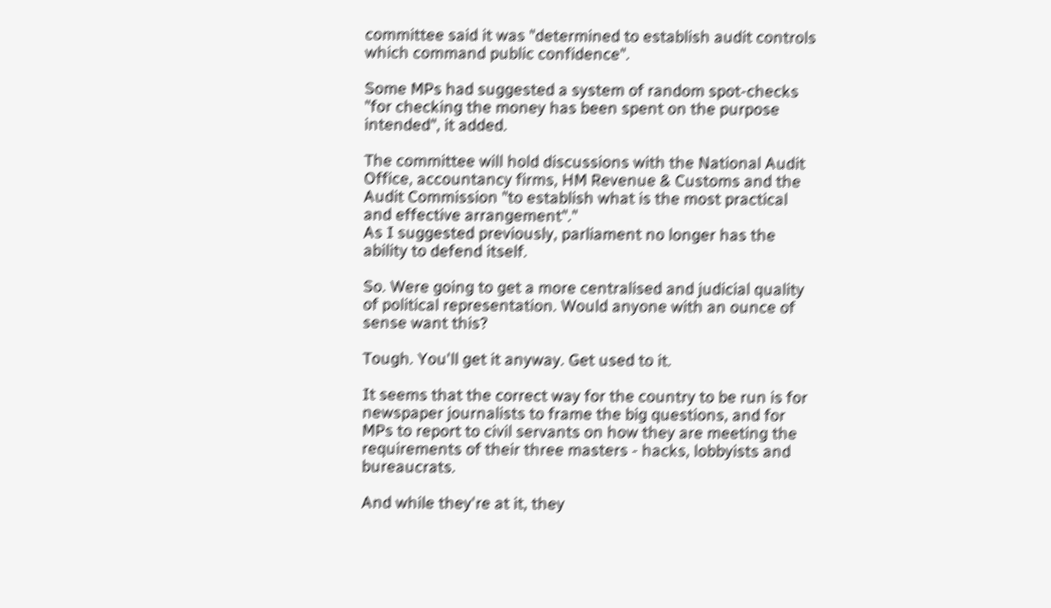committee said it was "determined to establish audit controls which command public confidence".

Some MPs had suggested a system of random spot-checks "for checking the money has been spent on the purpose intended", it added.

The committee will hold discussions with the National Audit Office, accountancy firms, HM Revenue & Customs and the Audit Commission "to establish what is the most practical and effective arrangement"."
As I suggested previously, parliament no longer has the ability to defend itself.

So. Were going to get a more centralised and judicial quality of political representation. Would anyone with an ounce of sense want this?

Tough. You'll get it anyway. Get used to it.

It seems that the correct way for the country to be run is for newspaper journalists to frame the big questions, and for MPs to report to civil servants on how they are meeting the requirements of their three masters - hacks, lobbyists and bureaucrats.

And while they're at it, they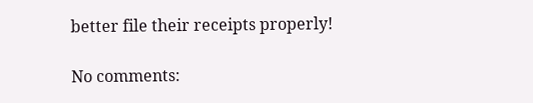better file their receipts properly!

No comments: